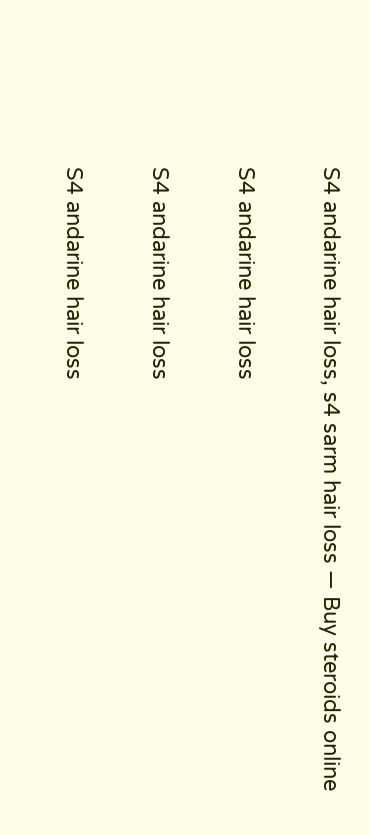S4 andarine hair loss, s4 sarm hair loss — Buy steroids online


S4 andarine hair loss


S4 andarine hair loss


S4 andarine hair loss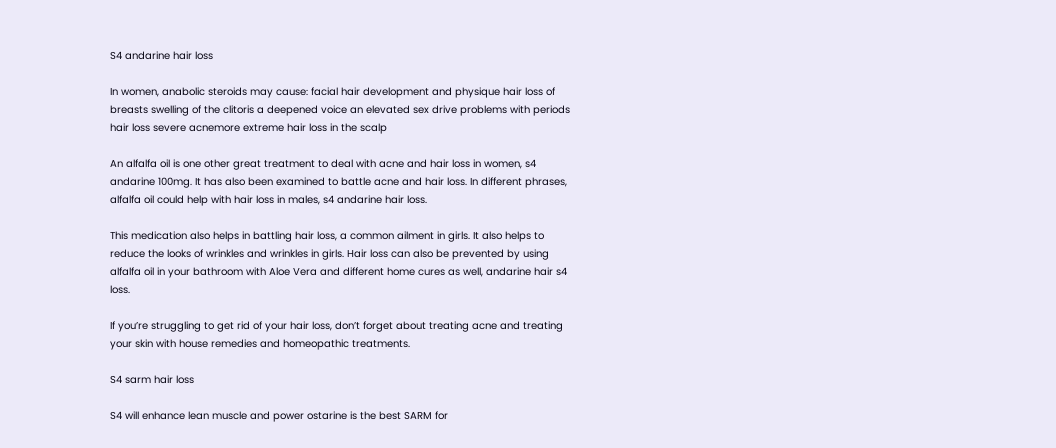S4 andarine hair loss

In women, anabolic steroids may cause: facial hair development and physique hair loss of breasts swelling of the clitoris a deepened voice an elevated sex drive problems with periods hair loss severe acnemore extreme hair loss in the scalp

An alfalfa oil is one other great treatment to deal with acne and hair loss in women, s4 andarine 100mg. It has also been examined to battle acne and hair loss. In different phrases, alfalfa oil could help with hair loss in males, s4 andarine hair loss.

This medication also helps in battling hair loss, a common ailment in girls. It also helps to reduce the looks of wrinkles and wrinkles in girls. Hair loss can also be prevented by using alfalfa oil in your bathroom with Aloe Vera and different home cures as well, andarine hair s4 loss.

If you’re struggling to get rid of your hair loss, don’t forget about treating acne and treating your skin with house remedies and homeopathic treatments.

S4 sarm hair loss

S4 will enhance lean muscle and power ostarine is the best SARM for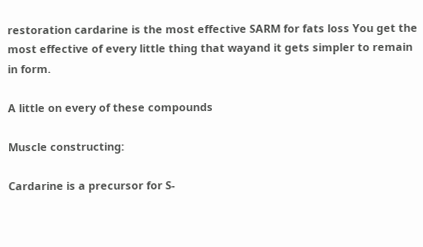restoration cardarine is the most effective SARM for fats loss You get the most effective of every little thing that wayand it gets simpler to remain in form.

A little on every of these compounds

Muscle constructing:

Cardarine is a precursor for S-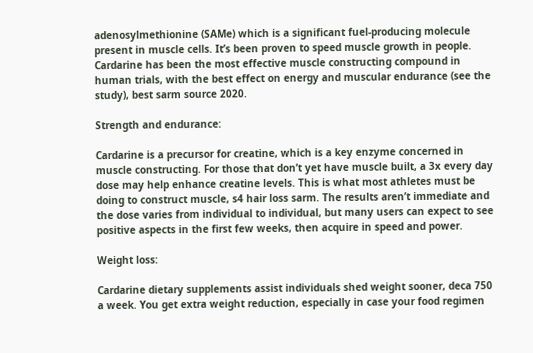adenosylmethionine (SAMe) which is a significant fuel-producing molecule present in muscle cells. It’s been proven to speed muscle growth in people. Cardarine has been the most effective muscle constructing compound in human trials, with the best effect on energy and muscular endurance (see the study), best sarm source 2020.

Strength and endurance:

Cardarine is a precursor for creatine, which is a key enzyme concerned in muscle constructing. For those that don’t yet have muscle built, a 3x every day dose may help enhance creatine levels. This is what most athletes must be doing to construct muscle, s4 hair loss sarm. The results aren’t immediate and the dose varies from individual to individual, but many users can expect to see positive aspects in the first few weeks, then acquire in speed and power.

Weight loss:

Cardarine dietary supplements assist individuals shed weight sooner, deca 750 a week. You get extra weight reduction, especially in case your food regimen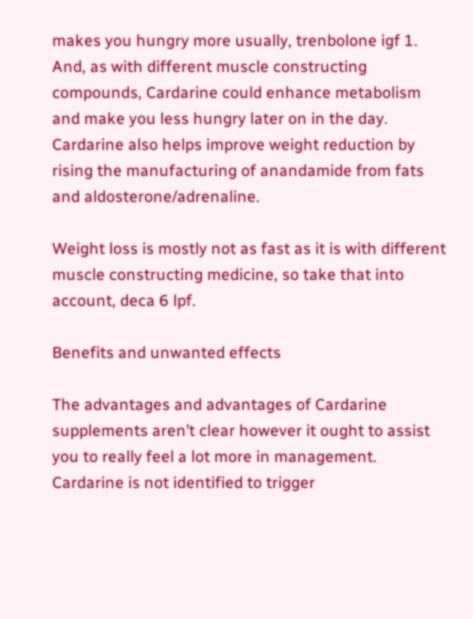makes you hungry more usually, trenbolone igf 1. And, as with different muscle constructing compounds, Cardarine could enhance metabolism and make you less hungry later on in the day. Cardarine also helps improve weight reduction by rising the manufacturing of anandamide from fats and aldosterone/adrenaline.

Weight loss is mostly not as fast as it is with different muscle constructing medicine, so take that into account, deca 6 lpf.

Benefits and unwanted effects

The advantages and advantages of Cardarine supplements aren’t clear however it ought to assist you to really feel a lot more in management. Cardarine is not identified to trigger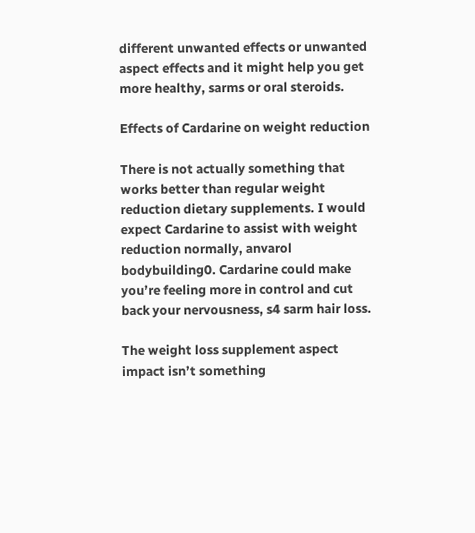different unwanted effects or unwanted aspect effects and it might help you get more healthy, sarms or oral steroids.

Effects of Cardarine on weight reduction

There is not actually something that works better than regular weight reduction dietary supplements. I would expect Cardarine to assist with weight reduction normally, anvarol bodybuilding0. Cardarine could make you’re feeling more in control and cut back your nervousness, s4 sarm hair loss.

The weight loss supplement aspect impact isn’t something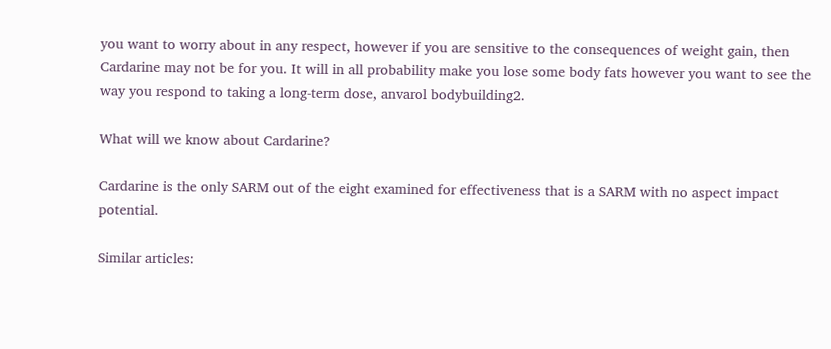you want to worry about in any respect, however if you are sensitive to the consequences of weight gain, then Cardarine may not be for you. It will in all probability make you lose some body fats however you want to see the way you respond to taking a long-term dose, anvarol bodybuilding2.

What will we know about Cardarine?

Cardarine is the only SARM out of the eight examined for effectiveness that is a SARM with no aspect impact potential.

Similar articles: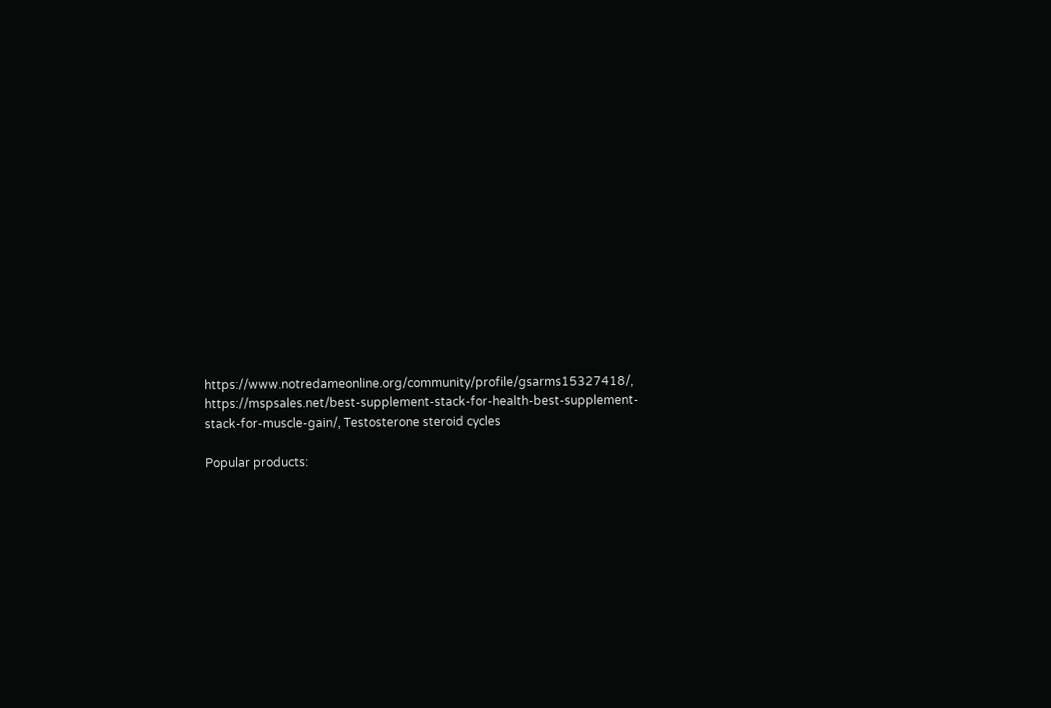https://www.notredameonline.org/community/profile/gsarms15327418/, https://mspsales.net/best-supplement-stack-for-health-best-supplement-stack-for-muscle-gain/, Testosterone steroid cycles

Popular products: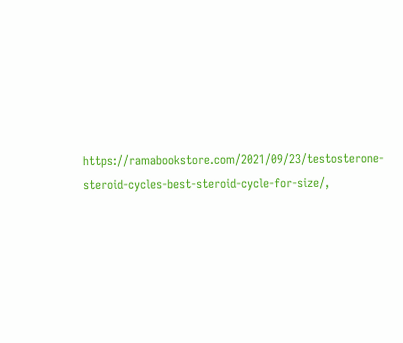https://ramabookstore.com/2021/09/23/testosterone-steroid-cycles-best-steroid-cycle-for-size/,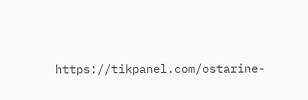https://tikpanel.com/ostarine-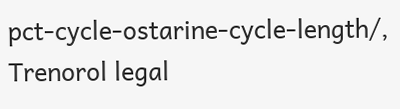pct-cycle-ostarine-cycle-length/, Trenorol legal